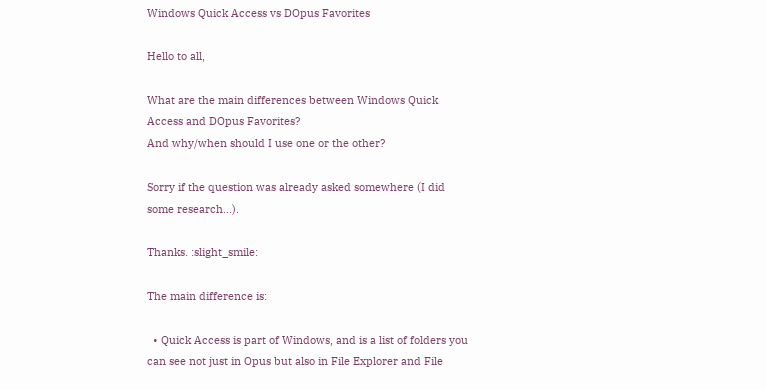Windows Quick Access vs DOpus Favorites

Hello to all,

What are the main differences between Windows Quick Access and DOpus Favorites?
And why/when should I use one or the other?

Sorry if the question was already asked somewhere (I did some research...).

Thanks. :slight_smile:

The main difference is:

  • Quick Access is part of Windows, and is a list of folders you can see not just in Opus but also in File Explorer and File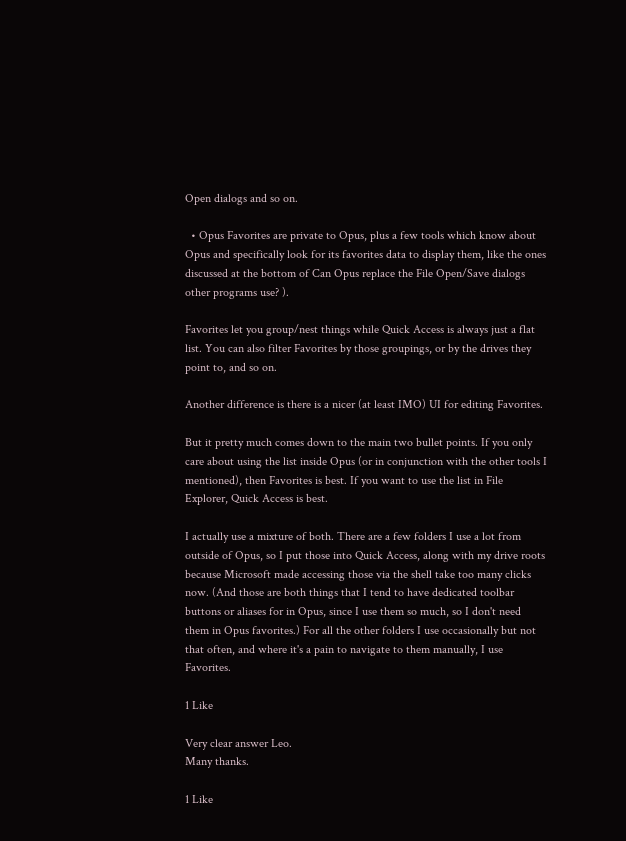Open dialogs and so on.

  • Opus Favorites are private to Opus, plus a few tools which know about Opus and specifically look for its favorites data to display them, like the ones discussed at the bottom of Can Opus replace the File Open/Save dialogs other programs use? ).

Favorites let you group/nest things while Quick Access is always just a flat list. You can also filter Favorites by those groupings, or by the drives they point to, and so on.

Another difference is there is a nicer (at least IMO) UI for editing Favorites.

But it pretty much comes down to the main two bullet points. If you only care about using the list inside Opus (or in conjunction with the other tools I mentioned), then Favorites is best. If you want to use the list in File Explorer, Quick Access is best.

I actually use a mixture of both. There are a few folders I use a lot from outside of Opus, so I put those into Quick Access, along with my drive roots because Microsoft made accessing those via the shell take too many clicks now. (And those are both things that I tend to have dedicated toolbar buttons or aliases for in Opus, since I use them so much, so I don't need them in Opus favorites.) For all the other folders I use occasionally but not that often, and where it's a pain to navigate to them manually, I use Favorites.

1 Like

Very clear answer Leo.
Many thanks.

1 Like